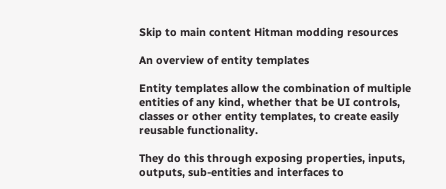Skip to main content Hitman modding resources

An overview of entity templates

Entity templates allow the combination of multiple entities of any kind, whether that be UI controls, classes or other entity templates, to create easily reusable functionality.

They do this through exposing properties, inputs, outputs, sub-entities and interfaces to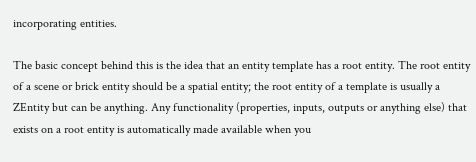incorporating entities.

The basic concept behind this is the idea that an entity template has a root entity. The root entity of a scene or brick entity should be a spatial entity; the root entity of a template is usually a ZEntity but can be anything. Any functionality (properties, inputs, outputs or anything else) that exists on a root entity is automatically made available when you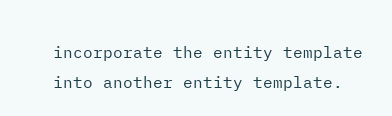incorporate the entity template into another entity template.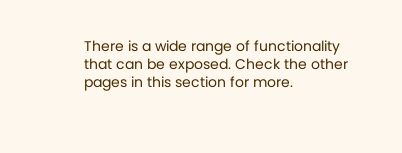There is a wide range of functionality that can be exposed. Check the other pages in this section for more.